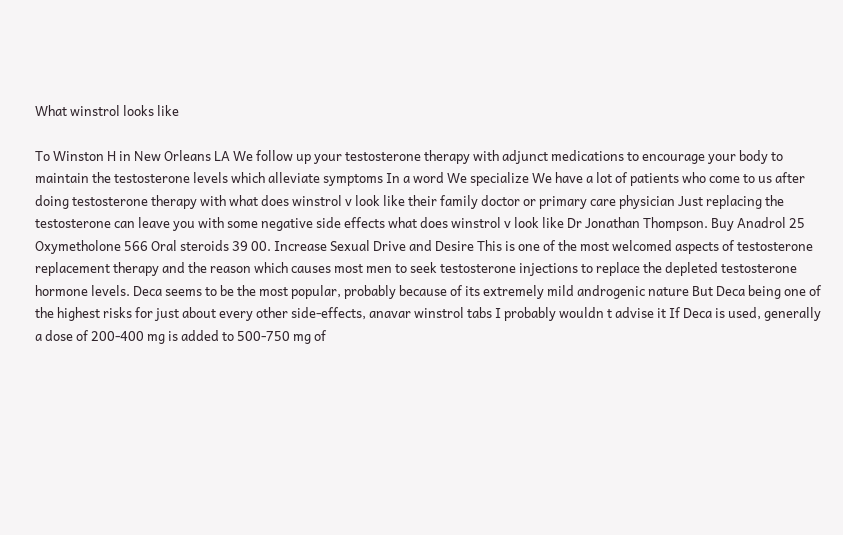What winstrol looks like

To Winston H in New Orleans LA We follow up your testosterone therapy with adjunct medications to encourage your body to maintain the testosterone levels which alleviate symptoms In a word We specialize We have a lot of patients who come to us after doing testosterone therapy with what does winstrol v look like their family doctor or primary care physician Just replacing the testosterone can leave you with some negative side effects what does winstrol v look like Dr Jonathan Thompson. Buy Anadrol 25 Oxymetholone 566 Oral steroids 39 00. Increase Sexual Drive and Desire This is one of the most welcomed aspects of testosterone replacement therapy and the reason which causes most men to seek testosterone injections to replace the depleted testosterone hormone levels. Deca seems to be the most popular, probably because of its extremely mild androgenic nature But Deca being one of the highest risks for just about every other side-effects, anavar winstrol tabs I probably wouldn t advise it If Deca is used, generally a dose of 200-400 mg is added to 500-750 mg of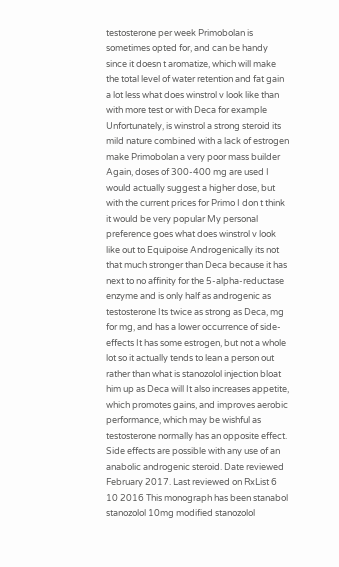testosterone per week Primobolan is sometimes opted for, and can be handy since it doesn t aromatize, which will make the total level of water retention and fat gain a lot less what does winstrol v look like than with more test or with Deca for example Unfortunately, is winstrol a strong steroid its mild nature combined with a lack of estrogen make Primobolan a very poor mass builder Again, doses of 300-400 mg are used I would actually suggest a higher dose, but with the current prices for Primo I don t think it would be very popular My personal preference goes what does winstrol v look like out to Equipoise Androgenically its not that much stronger than Deca because it has next to no affinity for the 5-alpha-reductase enzyme and is only half as androgenic as testosterone Its twice as strong as Deca, mg for mg, and has a lower occurrence of side-effects It has some estrogen, but not a whole lot so it actually tends to lean a person out rather than what is stanozolol injection bloat him up as Deca will It also increases appetite, which promotes gains, and improves aerobic performance, which may be wishful as testosterone normally has an opposite effect. Side effects are possible with any use of an anabolic androgenic steroid. Date reviewed February 2017. Last reviewed on RxList 6 10 2016 This monograph has been stanabol stanozolol 10mg modified stanozolol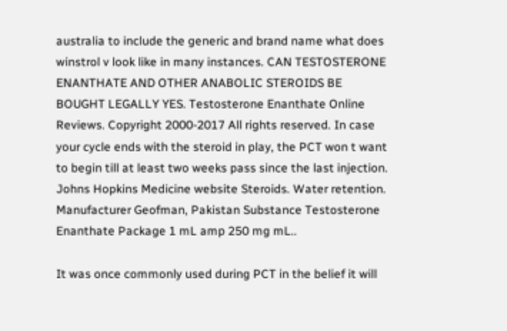australia to include the generic and brand name what does winstrol v look like in many instances. CAN TESTOSTERONE ENANTHATE AND OTHER ANABOLIC STEROIDS BE BOUGHT LEGALLY YES. Testosterone Enanthate Online Reviews. Copyright 2000-2017 All rights reserved. In case your cycle ends with the steroid in play, the PCT won t want to begin till at least two weeks pass since the last injection. Johns Hopkins Medicine website Steroids. Water retention. Manufacturer Geofman, Pakistan Substance Testosterone Enanthate Package 1 mL amp 250 mg mL..

It was once commonly used during PCT in the belief it will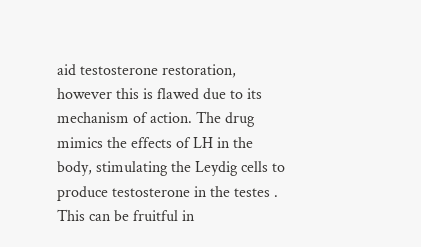aid testosterone restoration, however this is flawed due to its mechanism of action. The drug mimics the effects of LH in the body, stimulating the Leydig cells to produce testosterone in the testes . This can be fruitful in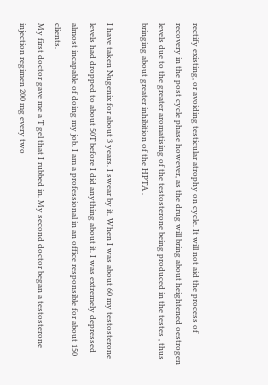rectify existing, or avoiding testicular atrophy on cycle. It will not aid the process of recovery in the post cycle phase however, as the drug will bring about heightened oestrogen levels due to the greater aromatising of the testosterone being produced in the testes , thus bringing about greater inhibition of the HPTA .

I have taken Nugenix for about 3 years. I swear by it. When I was about 60 my testosterone levels had dropped to about 50T before I did anything about it. I was extremely depressed almost incapable of doing my job. I am a professional in an office responsible for about 150 clients.
My first doctor gave me a T gel that I rubbed in. My second doctor began a testosterone injection regimen 200 mg every two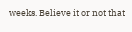weeks. Believe it or not that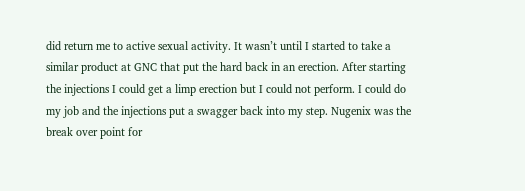did return me to active sexual activity. It wasn’t until I started to take a similar product at GNC that put the hard back in an erection. After starting the injections I could get a limp erection but I could not perform. I could do my job and the injections put a swagger back into my step. Nugenix was the break over point for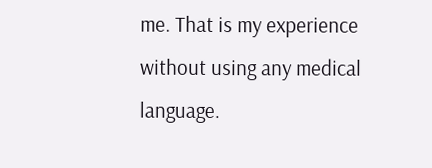me. That is my experience without using any medical language.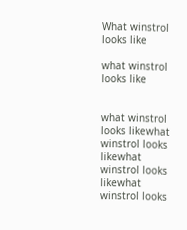What winstrol looks like

what winstrol looks like


what winstrol looks likewhat winstrol looks likewhat winstrol looks likewhat winstrol looks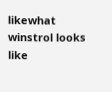likewhat winstrol looks like